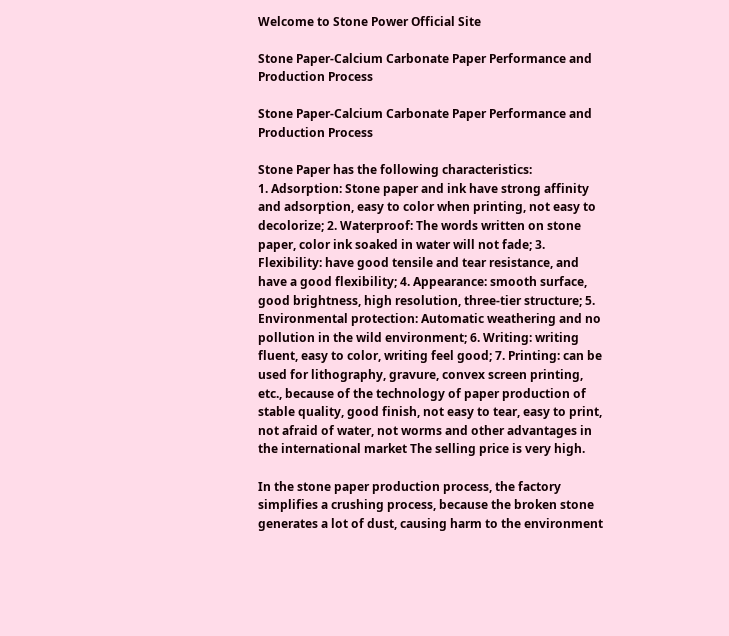Welcome to Stone Power Official Site

Stone Paper-Calcium Carbonate Paper Performance and Production Process

Stone Paper-Calcium Carbonate Paper Performance and Production Process

Stone Paper has the following characteristics:
1. Adsorption: Stone paper and ink have strong affinity and adsorption, easy to color when printing, not easy to decolorize; 2. Waterproof: The words written on stone paper, color ink soaked in water will not fade; 3. Flexibility: have good tensile and tear resistance, and have a good flexibility; 4. Appearance: smooth surface, good brightness, high resolution, three-tier structure; 5. Environmental protection: Automatic weathering and no pollution in the wild environment; 6. Writing: writing fluent, easy to color, writing feel good; 7. Printing: can be used for lithography, gravure, convex screen printing, etc., because of the technology of paper production of stable quality, good finish, not easy to tear, easy to print, not afraid of water, not worms and other advantages in the international market The selling price is very high.

In the stone paper production process, the factory simplifies a crushing process, because the broken stone generates a lot of dust, causing harm to the environment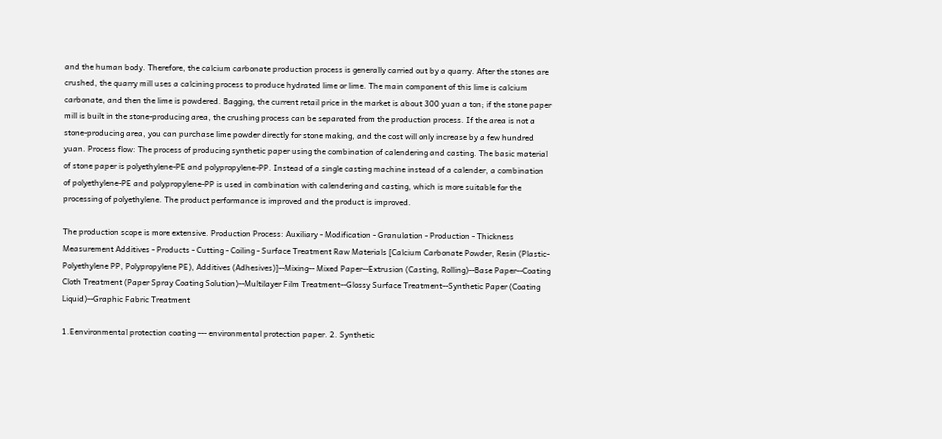and the human body. Therefore, the calcium carbonate production process is generally carried out by a quarry. After the stones are crushed, the quarry mill uses a calcining process to produce hydrated lime or lime. The main component of this lime is calcium carbonate, and then the lime is powdered. Bagging, the current retail price in the market is about 300 yuan a ton; if the stone paper mill is built in the stone-producing area, the crushing process can be separated from the production process. If the area is not a stone-producing area, you can purchase lime powder directly for stone making, and the cost will only increase by a few hundred yuan. Process flow: The process of producing synthetic paper using the combination of calendering and casting. The basic material of stone paper is polyethylene-PE and polypropylene-PP. Instead of a single casting machine instead of a calender, a combination of polyethylene-PE and polypropylene-PP is used in combination with calendering and casting, which is more suitable for the processing of polyethylene. The product performance is improved and the product is improved.

The production scope is more extensive. Production Process: Auxiliary - Modification - Granulation - Production - Thickness Measurement Additives - Products - Cutting - Coiling - Surface Treatment Raw Materials [Calcium Carbonate Powder, Resin (Plastic-Polyethylene PP, Polypropylene PE), Additives (Adhesives)]--Mixing-- Mixed Paper--Extrusion (Casting, Rolling)--Base Paper--Coating Cloth Treatment (Paper Spray Coating Solution)--Multilayer Film Treatment--Glossy Surface Treatment--Synthetic Paper (Coating Liquid)--Graphic Fabric Treatment

1.Eenvironmental protection coating --- environmental protection paper. 2. Synthetic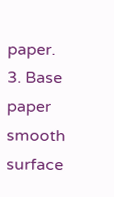paper. 3. Base paper smooth surface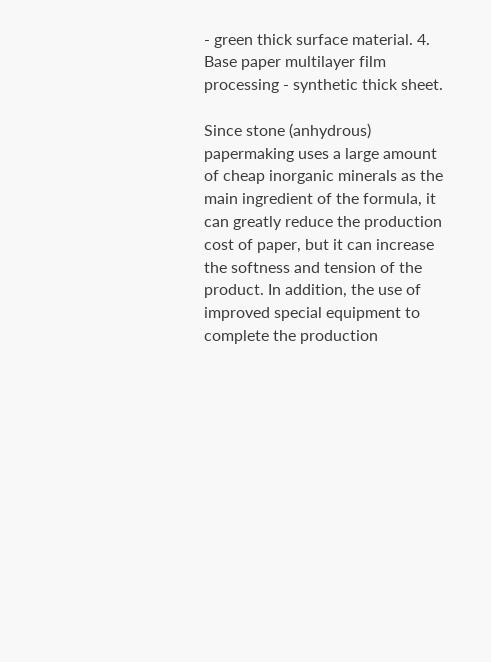- green thick surface material. 4. Base paper multilayer film processing - synthetic thick sheet.

Since stone (anhydrous) papermaking uses a large amount of cheap inorganic minerals as the main ingredient of the formula, it can greatly reduce the production cost of paper, but it can increase the softness and tension of the product. In addition, the use of improved special equipment to complete the production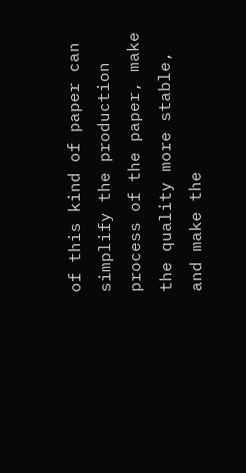of this kind of paper can simplify the production process of the paper, make the quality more stable, and make the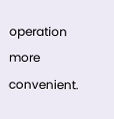operation more convenient.